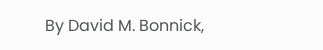By David M. Bonnick,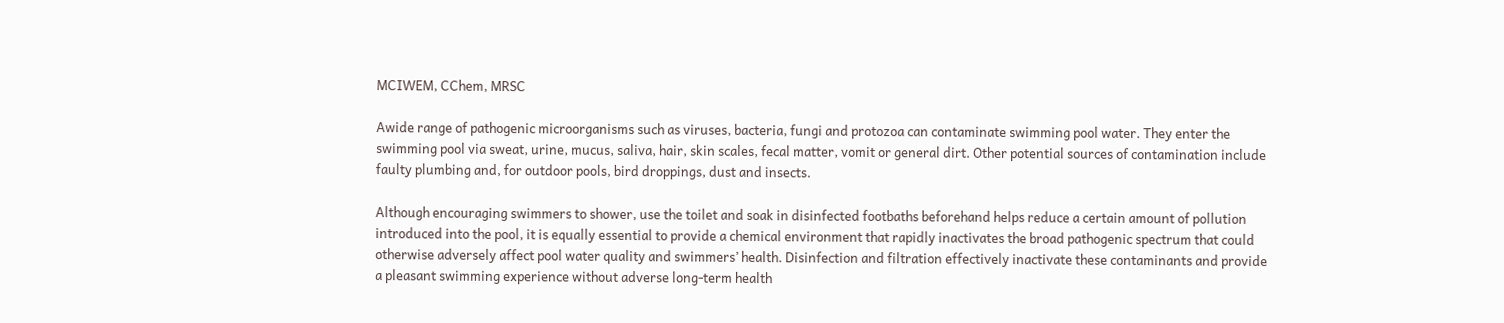MCIWEM, CChem, MRSC

Awide range of pathogenic microorganisms such as viruses, bacteria, fungi and protozoa can contaminate swimming pool water. They enter the swimming pool via sweat, urine, mucus, saliva, hair, skin scales, fecal matter, vomit or general dirt. Other potential sources of contamination include faulty plumbing and, for outdoor pools, bird droppings, dust and insects.

Although encouraging swimmers to shower, use the toilet and soak in disinfected footbaths beforehand helps reduce a certain amount of pollution introduced into the pool, it is equally essential to provide a chemical environment that rapidly inactivates the broad pathogenic spectrum that could otherwise adversely affect pool water quality and swimmers’ health. Disinfection and filtration effectively inactivate these contaminants and provide a pleasant swimming experience without adverse long-term health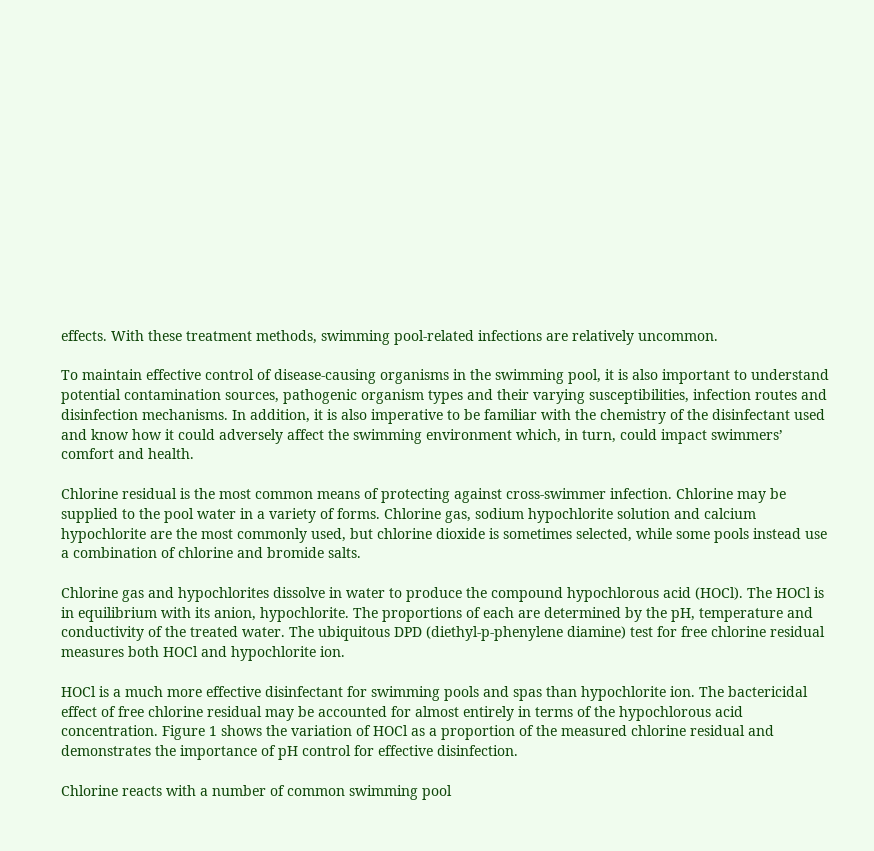effects. With these treatment methods, swimming pool-related infections are relatively uncommon.

To maintain effective control of disease-causing organisms in the swimming pool, it is also important to understand potential contamination sources, pathogenic organism types and their varying susceptibilities, infection routes and disinfection mechanisms. In addition, it is also imperative to be familiar with the chemistry of the disinfectant used and know how it could adversely affect the swimming environment which, in turn, could impact swimmers’ comfort and health.

Chlorine residual is the most common means of protecting against cross-swimmer infection. Chlorine may be supplied to the pool water in a variety of forms. Chlorine gas, sodium hypochlorite solution and calcium hypochlorite are the most commonly used, but chlorine dioxide is sometimes selected, while some pools instead use a combination of chlorine and bromide salts.

Chlorine gas and hypochlorites dissolve in water to produce the compound hypochlorous acid (HOCl). The HOCl is in equilibrium with its anion, hypochlorite. The proportions of each are determined by the pH, temperature and conductivity of the treated water. The ubiquitous DPD (diethyl-p-phenylene diamine) test for free chlorine residual measures both HOCl and hypochlorite ion.

HOCl is a much more effective disinfectant for swimming pools and spas than hypochlorite ion. The bactericidal effect of free chlorine residual may be accounted for almost entirely in terms of the hypochlorous acid concentration. Figure 1 shows the variation of HOCl as a proportion of the measured chlorine residual and demonstrates the importance of pH control for effective disinfection.

Chlorine reacts with a number of common swimming pool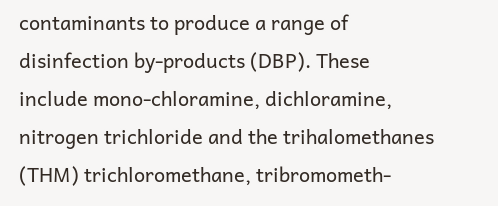contaminants to produce a range of disinfection by-products (DBP). These include mono-chloramine, dichloramine, nitrogen trichloride and the trihalomethanes (THM) trichloromethane, tribromometh-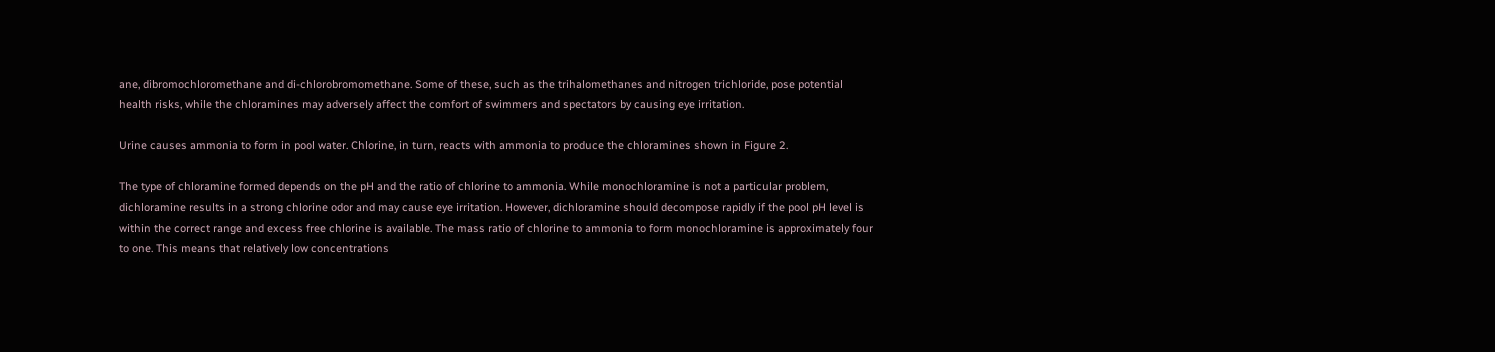ane, dibromochloromethane and di-chlorobromomethane. Some of these, such as the trihalomethanes and nitrogen trichloride, pose potential health risks, while the chloramines may adversely affect the comfort of swimmers and spectators by causing eye irritation.

Urine causes ammonia to form in pool water. Chlorine, in turn, reacts with ammonia to produce the chloramines shown in Figure 2.

The type of chloramine formed depends on the pH and the ratio of chlorine to ammonia. While monochloramine is not a particular problem, dichloramine results in a strong chlorine odor and may cause eye irritation. However, dichloramine should decompose rapidly if the pool pH level is within the correct range and excess free chlorine is available. The mass ratio of chlorine to ammonia to form monochloramine is approximately four to one. This means that relatively low concentrations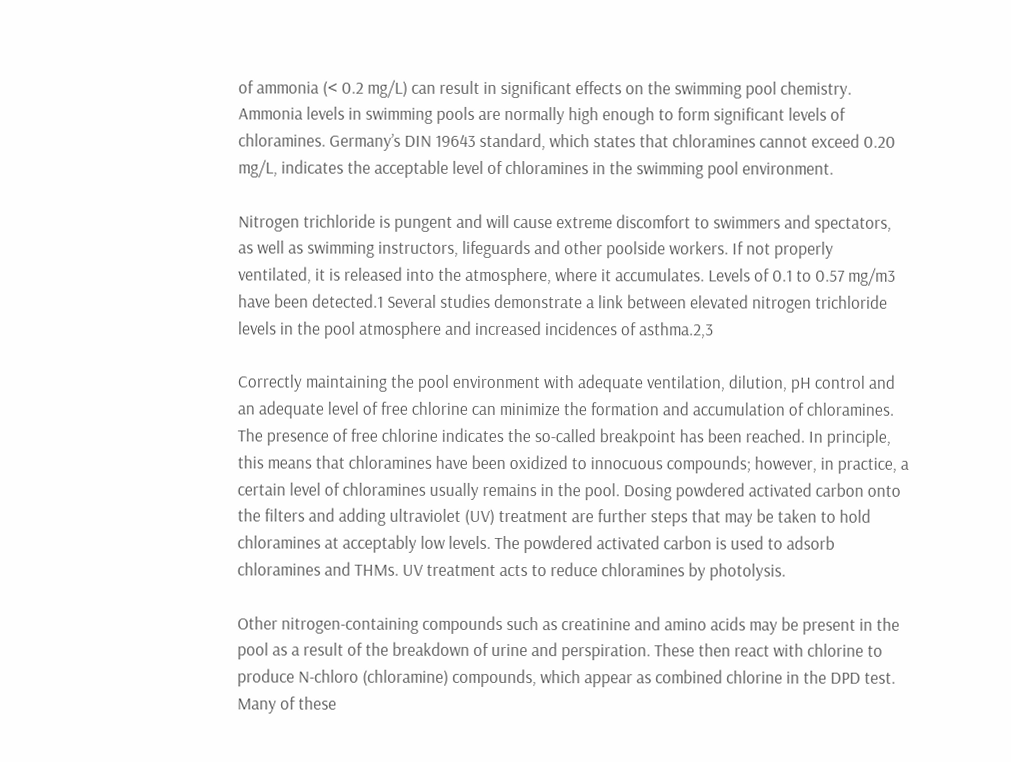of ammonia (< 0.2 mg/L) can result in significant effects on the swimming pool chemistry. Ammonia levels in swimming pools are normally high enough to form significant levels of chloramines. Germany’s DIN 19643 standard, which states that chloramines cannot exceed 0.20 mg/L, indicates the acceptable level of chloramines in the swimming pool environment.

Nitrogen trichloride is pungent and will cause extreme discomfort to swimmers and spectators, as well as swimming instructors, lifeguards and other poolside workers. If not properly ventilated, it is released into the atmosphere, where it accumulates. Levels of 0.1 to 0.57 mg/m3 have been detected.1 Several studies demonstrate a link between elevated nitrogen trichloride levels in the pool atmosphere and increased incidences of asthma.2,3

Correctly maintaining the pool environment with adequate ventilation, dilution, pH control and an adequate level of free chlorine can minimize the formation and accumulation of chloramines. The presence of free chlorine indicates the so-called breakpoint has been reached. In principle, this means that chloramines have been oxidized to innocuous compounds; however, in practice, a certain level of chloramines usually remains in the pool. Dosing powdered activated carbon onto the filters and adding ultraviolet (UV) treatment are further steps that may be taken to hold chloramines at acceptably low levels. The powdered activated carbon is used to adsorb chloramines and THMs. UV treatment acts to reduce chloramines by photolysis.

Other nitrogen-containing compounds such as creatinine and amino acids may be present in the pool as a result of the breakdown of urine and perspiration. These then react with chlorine to produce N-chloro (chloramine) compounds, which appear as combined chlorine in the DPD test. Many of these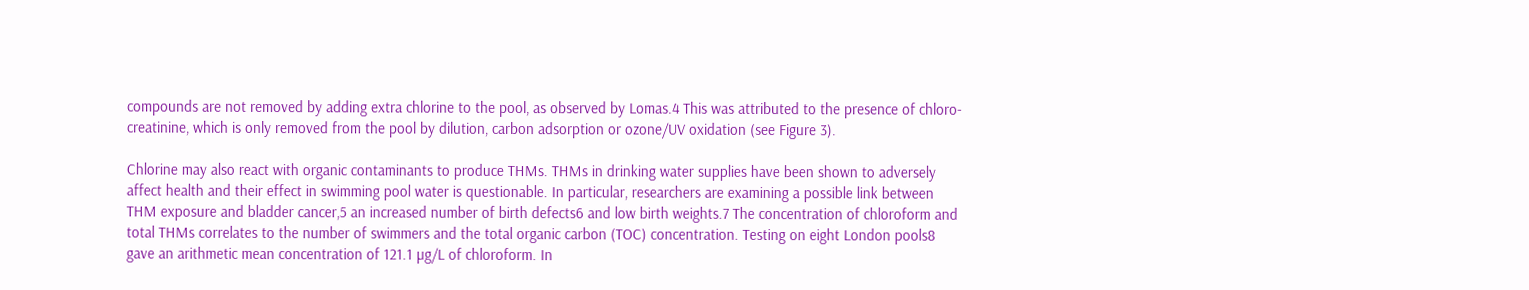compounds are not removed by adding extra chlorine to the pool, as observed by Lomas.4 This was attributed to the presence of chloro-creatinine, which is only removed from the pool by dilution, carbon adsorption or ozone/UV oxidation (see Figure 3).

Chlorine may also react with organic contaminants to produce THMs. THMs in drinking water supplies have been shown to adversely affect health and their effect in swimming pool water is questionable. In particular, researchers are examining a possible link between THM exposure and bladder cancer,5 an increased number of birth defects6 and low birth weights.7 The concentration of chloroform and total THMs correlates to the number of swimmers and the total organic carbon (TOC) concentration. Testing on eight London pools8 gave an arithmetic mean concentration of 121.1 µg/L of chloroform. In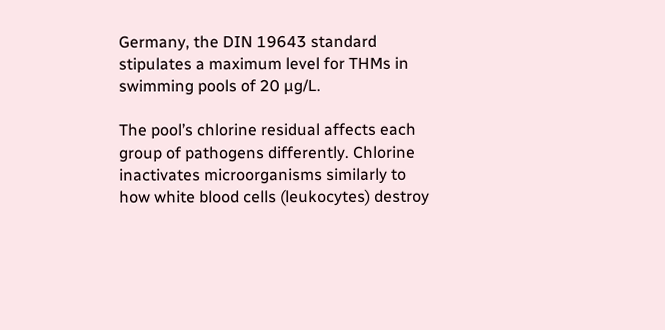Germany, the DIN 19643 standard stipulates a maximum level for THMs in swimming pools of 20 µg/L.

The pool’s chlorine residual affects each group of pathogens differently. Chlorine inactivates microorganisms similarly to how white blood cells (leukocytes) destroy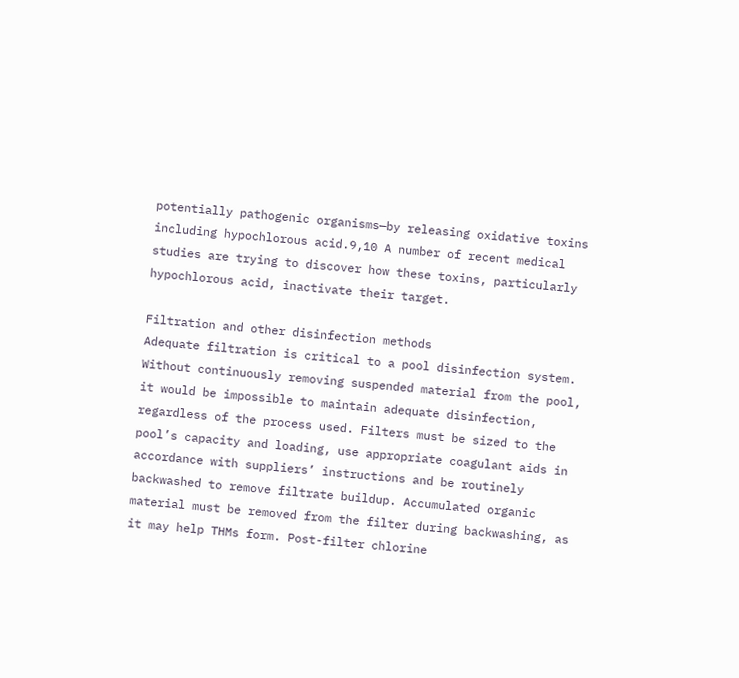potentially pathogenic organisms—by releasing oxidative toxins including hypochlorous acid.9,10 A number of recent medical studies are trying to discover how these toxins, particularly hypochlorous acid, inactivate their target.

Filtration and other disinfection methods
Adequate filtration is critical to a pool disinfection system. Without continuously removing suspended material from the pool, it would be impossible to maintain adequate disinfection, regardless of the process used. Filters must be sized to the pool’s capacity and loading, use appropriate coagulant aids in accordance with suppliers’ instructions and be routinely backwashed to remove filtrate buildup. Accumulated organic material must be removed from the filter during backwashing, as it may help THMs form. Post-filter chlorine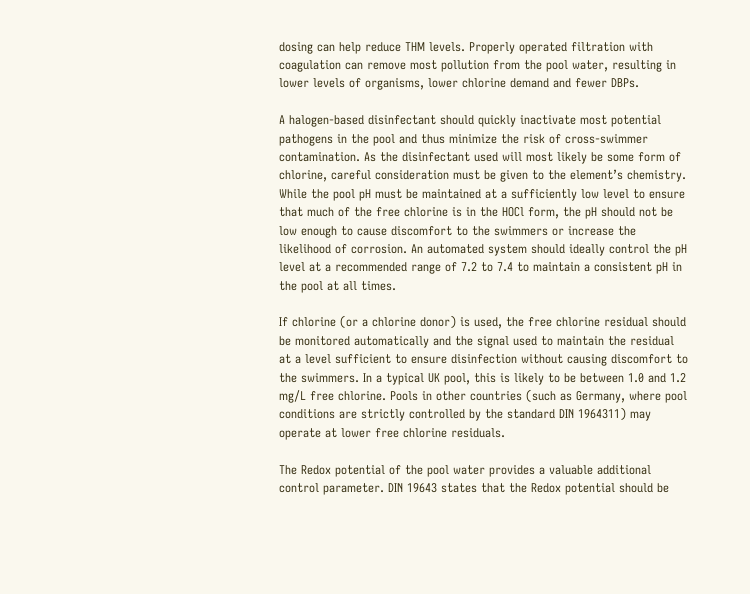dosing can help reduce THM levels. Properly operated filtration with coagulation can remove most pollution from the pool water, resulting in lower levels of organisms, lower chlorine demand and fewer DBPs.

A halogen-based disinfectant should quickly inactivate most potential pathogens in the pool and thus minimize the risk of cross-swimmer contamination. As the disinfectant used will most likely be some form of chlorine, careful consideration must be given to the element’s chemistry. While the pool pH must be maintained at a sufficiently low level to ensure that much of the free chlorine is in the HOCl form, the pH should not be low enough to cause discomfort to the swimmers or increase the likelihood of corrosion. An automated system should ideally control the pH level at a recommended range of 7.2 to 7.4 to maintain a consistent pH in the pool at all times.

If chlorine (or a chlorine donor) is used, the free chlorine residual should be monitored automatically and the signal used to maintain the residual at a level sufficient to ensure disinfection without causing discomfort to the swimmers. In a typical UK pool, this is likely to be between 1.0 and 1.2 mg/L free chlorine. Pools in other countries (such as Germany, where pool conditions are strictly controlled by the standard DIN 1964311) may operate at lower free chlorine residuals.

The Redox potential of the pool water provides a valuable additional control parameter. DIN 19643 states that the Redox potential should be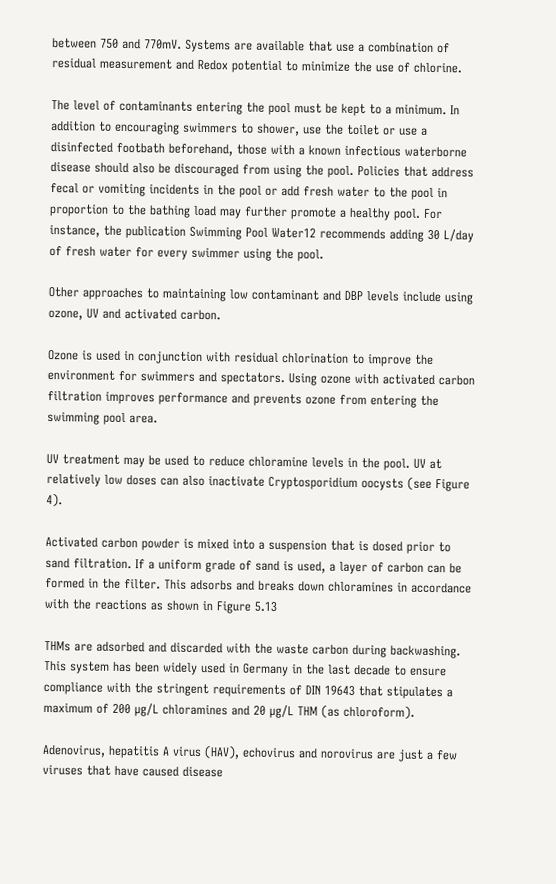between 750 and 770mV. Systems are available that use a combination of residual measurement and Redox potential to minimize the use of chlorine.

The level of contaminants entering the pool must be kept to a minimum. In addition to encouraging swimmers to shower, use the toilet or use a disinfected footbath beforehand, those with a known infectious waterborne disease should also be discouraged from using the pool. Policies that address fecal or vomiting incidents in the pool or add fresh water to the pool in proportion to the bathing load may further promote a healthy pool. For instance, the publication Swimming Pool Water12 recommends adding 30 L/day of fresh water for every swimmer using the pool.

Other approaches to maintaining low contaminant and DBP levels include using ozone, UV and activated carbon.

Ozone is used in conjunction with residual chlorination to improve the environment for swimmers and spectators. Using ozone with activated carbon filtration improves performance and prevents ozone from entering the swimming pool area.

UV treatment may be used to reduce chloramine levels in the pool. UV at relatively low doses can also inactivate Cryptosporidium oocysts (see Figure 4).

Activated carbon powder is mixed into a suspension that is dosed prior to sand filtration. If a uniform grade of sand is used, a layer of carbon can be formed in the filter. This adsorbs and breaks down chloramines in accordance with the reactions as shown in Figure 5.13

THMs are adsorbed and discarded with the waste carbon during backwashing. This system has been widely used in Germany in the last decade to ensure compliance with the stringent requirements of DIN 19643 that stipulates a maximum of 200 µg/L chloramines and 20 µg/L THM (as chloroform).

Adenovirus, hepatitis A virus (HAV), echovirus and norovirus are just a few viruses that have caused disease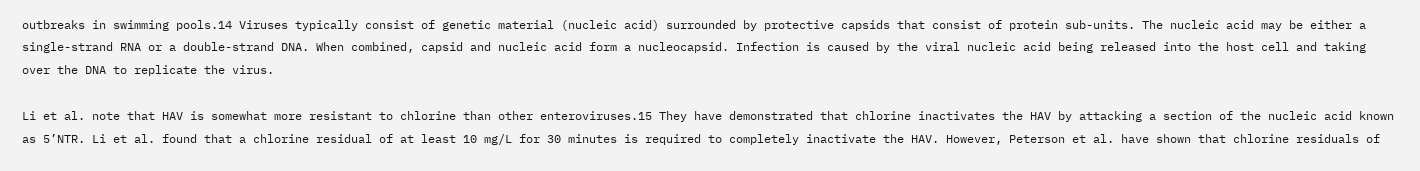outbreaks in swimming pools.14 Viruses typically consist of genetic material (nucleic acid) surrounded by protective capsids that consist of protein sub-units. The nucleic acid may be either a single-strand RNA or a double-strand DNA. When combined, capsid and nucleic acid form a nucleocapsid. Infection is caused by the viral nucleic acid being released into the host cell and taking over the DNA to replicate the virus.

Li et al. note that HAV is somewhat more resistant to chlorine than other enteroviruses.15 They have demonstrated that chlorine inactivates the HAV by attacking a section of the nucleic acid known as 5’NTR. Li et al. found that a chlorine residual of at least 10 mg/L for 30 minutes is required to completely inactivate the HAV. However, Peterson et al. have shown that chlorine residuals of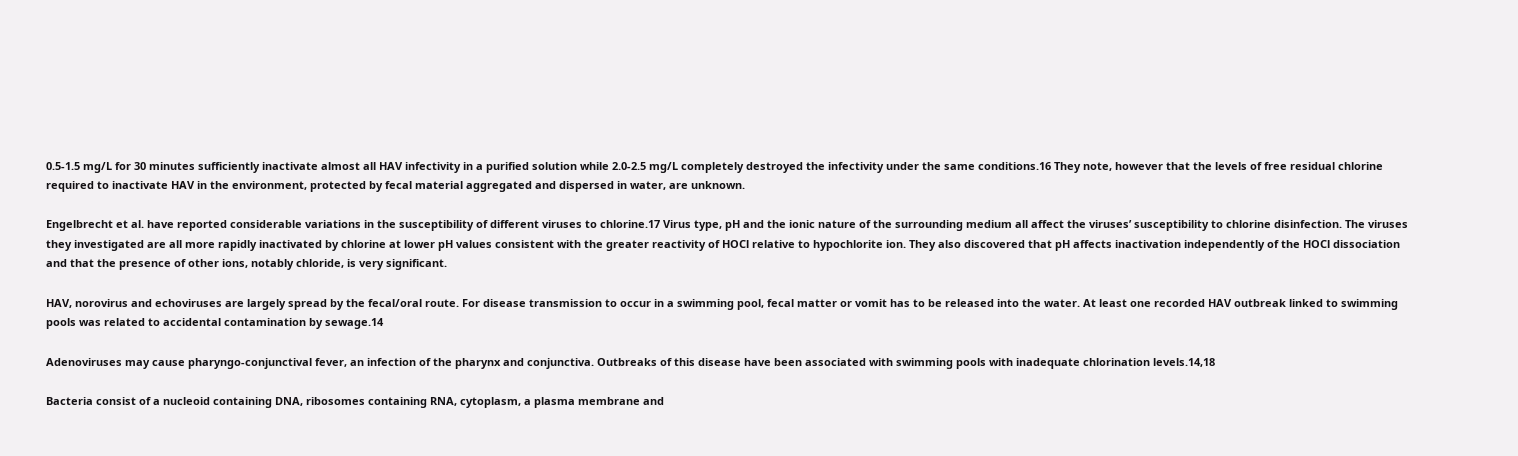0.5-1.5 mg/L for 30 minutes sufficiently inactivate almost all HAV infectivity in a purified solution while 2.0-2.5 mg/L completely destroyed the infectivity under the same conditions.16 They note, however that the levels of free residual chlorine required to inactivate HAV in the environment, protected by fecal material aggregated and dispersed in water, are unknown.

Engelbrecht et al. have reported considerable variations in the susceptibility of different viruses to chlorine.17 Virus type, pH and the ionic nature of the surrounding medium all affect the viruses’ susceptibility to chlorine disinfection. The viruses they investigated are all more rapidly inactivated by chlorine at lower pH values consistent with the greater reactivity of HOCl relative to hypochlorite ion. They also discovered that pH affects inactivation independently of the HOCl dissociation and that the presence of other ions, notably chloride, is very significant.

HAV, norovirus and echoviruses are largely spread by the fecal/oral route. For disease transmission to occur in a swimming pool, fecal matter or vomit has to be released into the water. At least one recorded HAV outbreak linked to swimming pools was related to accidental contamination by sewage.14

Adenoviruses may cause pharyngo-conjunctival fever, an infection of the pharynx and conjunctiva. Outbreaks of this disease have been associated with swimming pools with inadequate chlorination levels.14,18

Bacteria consist of a nucleoid containing DNA, ribosomes containing RNA, cytoplasm, a plasma membrane and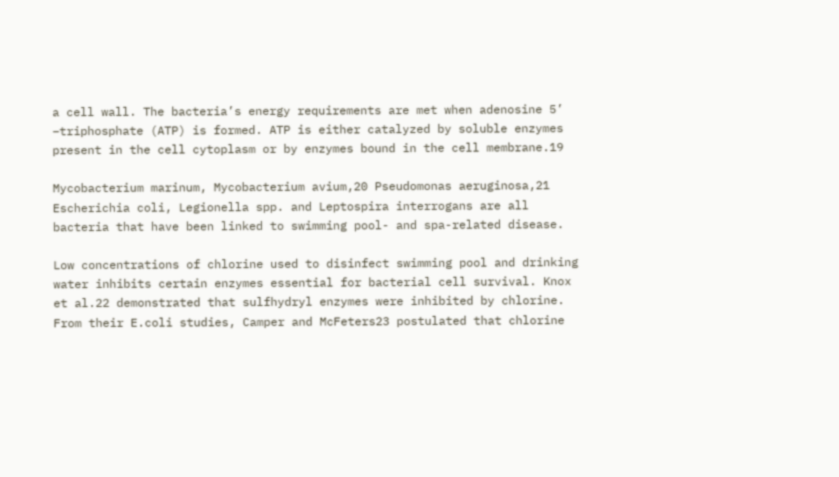a cell wall. The bacteria’s energy requirements are met when adenosine 5’ –triphosphate (ATP) is formed. ATP is either catalyzed by soluble enzymes present in the cell cytoplasm or by enzymes bound in the cell membrane.19

Mycobacterium marinum, Mycobacterium avium,20 Pseudomonas aeruginosa,21 Escherichia coli, Legionella spp. and Leptospira interrogans are all bacteria that have been linked to swimming pool- and spa-related disease.

Low concentrations of chlorine used to disinfect swimming pool and drinking water inhibits certain enzymes essential for bacterial cell survival. Knox et al.22 demonstrated that sulfhydryl enzymes were inhibited by chlorine. From their E.coli studies, Camper and McFeters23 postulated that chlorine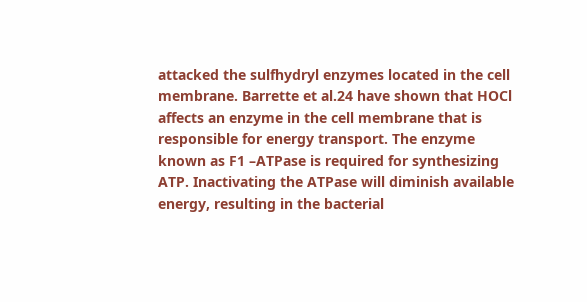attacked the sulfhydryl enzymes located in the cell membrane. Barrette et al.24 have shown that HOCl affects an enzyme in the cell membrane that is responsible for energy transport. The enzyme known as F1 –ATPase is required for synthesizing ATP. Inactivating the ATPase will diminish available energy, resulting in the bacterial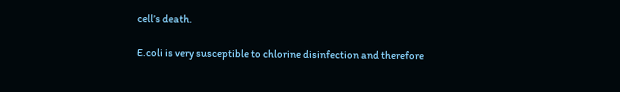cell’s death.

E.coli is very susceptible to chlorine disinfection and therefore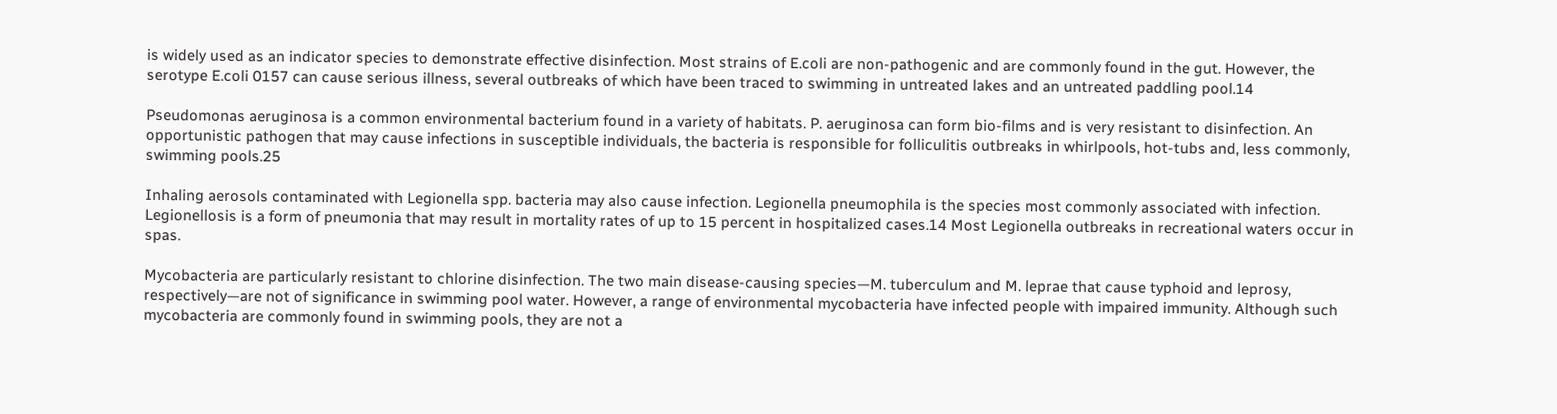is widely used as an indicator species to demonstrate effective disinfection. Most strains of E.coli are non-pathogenic and are commonly found in the gut. However, the serotype E.coli 0157 can cause serious illness, several outbreaks of which have been traced to swimming in untreated lakes and an untreated paddling pool.14

Pseudomonas aeruginosa is a common environmental bacterium found in a variety of habitats. P. aeruginosa can form bio-films and is very resistant to disinfection. An opportunistic pathogen that may cause infections in susceptible individuals, the bacteria is responsible for folliculitis outbreaks in whirlpools, hot-tubs and, less commonly, swimming pools.25

Inhaling aerosols contaminated with Legionella spp. bacteria may also cause infection. Legionella pneumophila is the species most commonly associated with infection. Legionellosis is a form of pneumonia that may result in mortality rates of up to 15 percent in hospitalized cases.14 Most Legionella outbreaks in recreational waters occur in spas.

Mycobacteria are particularly resistant to chlorine disinfection. The two main disease-causing species—M. tuberculum and M. leprae that cause typhoid and leprosy, respectively—are not of significance in swimming pool water. However, a range of environmental mycobacteria have infected people with impaired immunity. Although such mycobacteria are commonly found in swimming pools, they are not a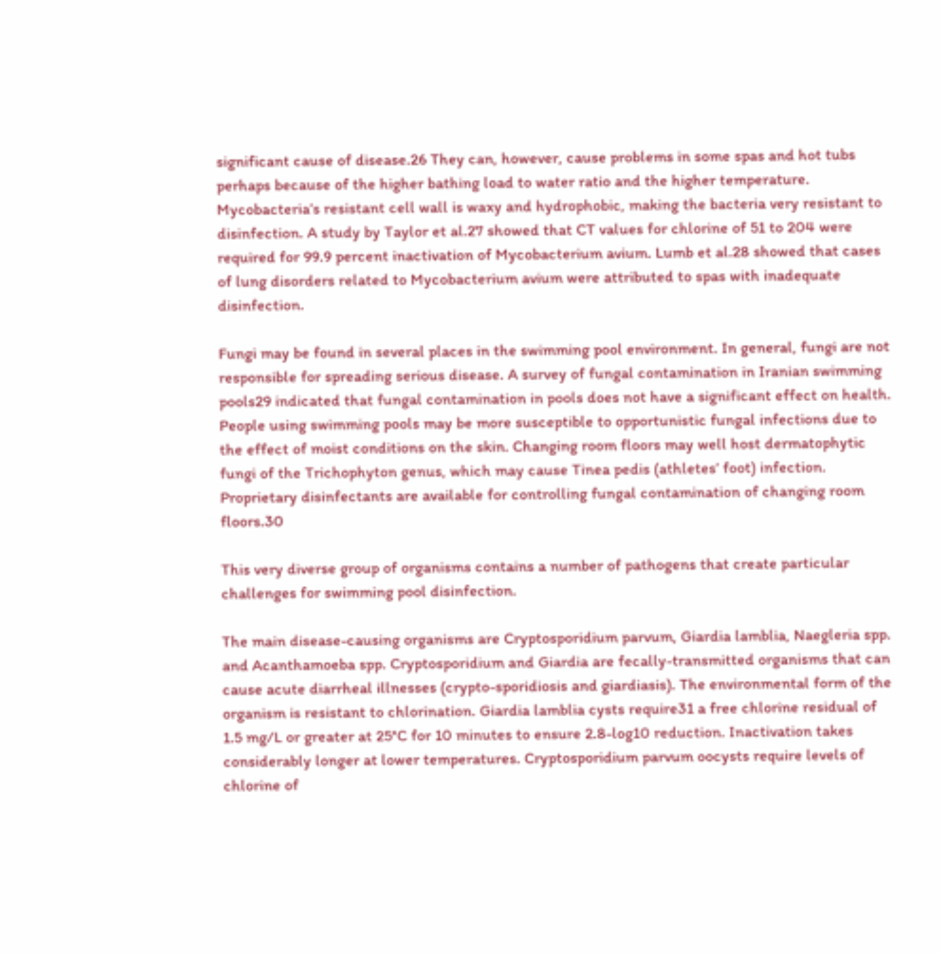significant cause of disease.26 They can, however, cause problems in some spas and hot tubs perhaps because of the higher bathing load to water ratio and the higher temperature. Mycobacteria’s resistant cell wall is waxy and hydrophobic, making the bacteria very resistant to disinfection. A study by Taylor et al.27 showed that CT values for chlorine of 51 to 204 were required for 99.9 percent inactivation of Mycobacterium avium. Lumb et al.28 showed that cases of lung disorders related to Mycobacterium avium were attributed to spas with inadequate disinfection.

Fungi may be found in several places in the swimming pool environment. In general, fungi are not responsible for spreading serious disease. A survey of fungal contamination in Iranian swimming pools29 indicated that fungal contamination in pools does not have a significant effect on health. People using swimming pools may be more susceptible to opportunistic fungal infections due to the effect of moist conditions on the skin. Changing room floors may well host dermatophytic fungi of the Trichophyton genus, which may cause Tinea pedis (athletes’ foot) infection. Proprietary disinfectants are available for controlling fungal contamination of changing room floors.30

This very diverse group of organisms contains a number of pathogens that create particular challenges for swimming pool disinfection.

The main disease-causing organisms are Cryptosporidium parvum, Giardia lamblia, Naegleria spp. and Acanthamoeba spp. Cryptosporidium and Giardia are fecally-transmitted organisms that can cause acute diarrheal illnesses (crypto-sporidiosis and giardiasis). The environmental form of the organism is resistant to chlorination. Giardia lamblia cysts require31 a free chlorine residual of 1.5 mg/L or greater at 25°C for 10 minutes to ensure 2.8-log10 reduction. Inactivation takes considerably longer at lower temperatures. Cryptosporidium parvum oocysts require levels of chlorine of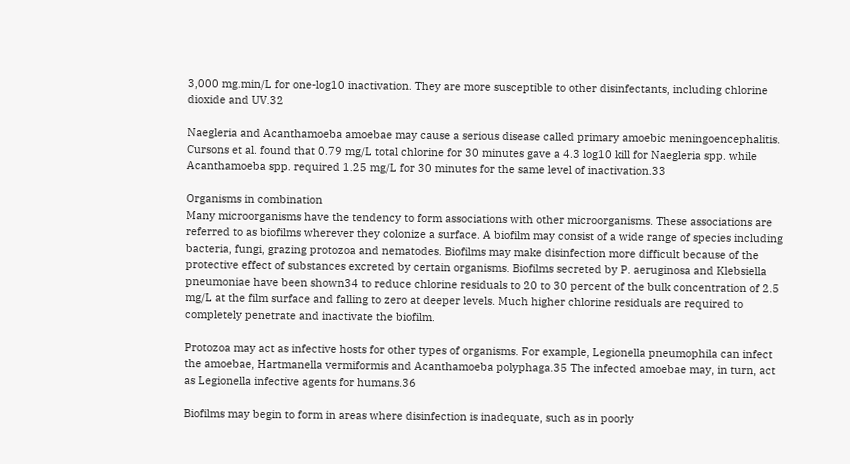3,000 mg.min/L for one-log10 inactivation. They are more susceptible to other disinfectants, including chlorine dioxide and UV.32

Naegleria and Acanthamoeba amoebae may cause a serious disease called primary amoebic meningoencephalitis. Cursons et al. found that 0.79 mg/L total chlorine for 30 minutes gave a 4.3 log10 kill for Naegleria spp. while Acanthamoeba spp. required 1.25 mg/L for 30 minutes for the same level of inactivation.33

Organisms in combination
Many microorganisms have the tendency to form associations with other microorganisms. These associations are referred to as biofilms wherever they colonize a surface. A biofilm may consist of a wide range of species including bacteria, fungi, grazing protozoa and nematodes. Biofilms may make disinfection more difficult because of the protective effect of substances excreted by certain organisms. Biofilms secreted by P. aeruginosa and Klebsiella pneumoniae have been shown34 to reduce chlorine residuals to 20 to 30 percent of the bulk concentration of 2.5 mg/L at the film surface and falling to zero at deeper levels. Much higher chlorine residuals are required to completely penetrate and inactivate the biofilm.

Protozoa may act as infective hosts for other types of organisms. For example, Legionella pneumophila can infect the amoebae, Hartmanella vermiformis and Acanthamoeba polyphaga.35 The infected amoebae may, in turn, act as Legionella infective agents for humans.36

Biofilms may begin to form in areas where disinfection is inadequate, such as in poorly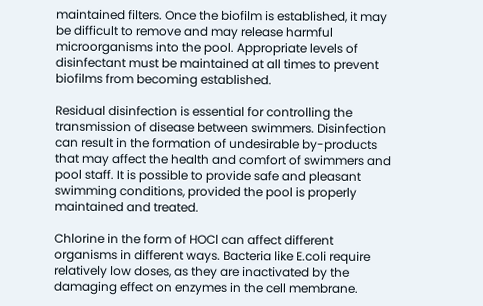maintained filters. Once the biofilm is established, it may be difficult to remove and may release harmful microorganisms into the pool. Appropriate levels of disinfectant must be maintained at all times to prevent biofilms from becoming established.

Residual disinfection is essential for controlling the transmission of disease between swimmers. Disinfection can result in the formation of undesirable by-products that may affect the health and comfort of swimmers and pool staff. It is possible to provide safe and pleasant swimming conditions, provided the pool is properly maintained and treated.

Chlorine in the form of HOCl can affect different organisms in different ways. Bacteria like E.coli require relatively low doses, as they are inactivated by the damaging effect on enzymes in the cell membrane.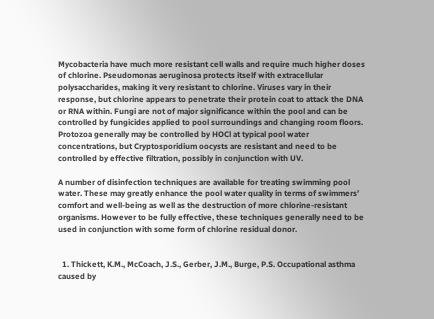Mycobacteria have much more resistant cell walls and require much higher doses of chlorine. Pseudomonas aeruginosa protects itself with extracellular polysaccharides, making it very resistant to chlorine. Viruses vary in their response, but chlorine appears to penetrate their protein coat to attack the DNA or RNA within. Fungi are not of major significance within the pool and can be controlled by fungicides applied to pool surroundings and changing room floors. Protozoa generally may be controlled by HOCl at typical pool water concentrations, but Cryptosporidium oocysts are resistant and need to be controlled by effective filtration, possibly in conjunction with UV.

A number of disinfection techniques are available for treating swimming pool water. These may greatly enhance the pool water quality in terms of swimmers’ comfort and well-being as well as the destruction of more chlorine-resistant organisms. However to be fully effective, these techniques generally need to be used in conjunction with some form of chlorine residual donor.


  1. Thickett, K.M., McCoach, J.S., Gerber, J.M., Burge, P.S. Occupational asthma caused by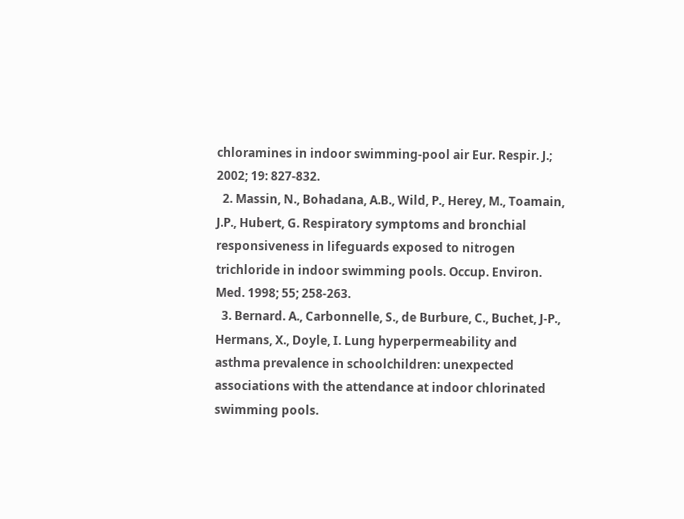chloramines in indoor swimming-pool air Eur. Respir. J.; 2002; 19: 827-832.
  2. Massin, N., Bohadana, A.B., Wild, P., Herey, M., Toamain, J.P., Hubert, G. Respiratory symptoms and bronchial responsiveness in lifeguards exposed to nitrogen trichloride in indoor swimming pools. Occup. Environ. Med. 1998; 55; 258-263.
  3. Bernard. A., Carbonnelle, S., de Burbure, C., Buchet, J-P., Hermans, X., Doyle, I. Lung hyperpermeability and asthma prevalence in schoolchildren: unexpected associations with the attendance at indoor chlorinated swimming pools.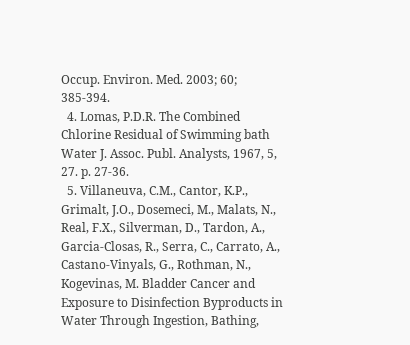Occup. Environ. Med. 2003; 60; 385-394.
  4. Lomas, P.D.R. The Combined Chlorine Residual of Swimming bath Water J. Assoc. Publ. Analysts, 1967, 5, 27. p. 27-36.
  5. Villaneuva, C.M., Cantor, K.P., Grimalt, J.O., Dosemeci, M., Malats, N., Real, F.X., Silverman, D., Tardon, A., Garcia-Closas, R., Serra, C., Carrato, A., Castano-Vinyals, G., Rothman, N., Kogevinas, M. Bladder Cancer and Exposure to Disinfection Byproducts in Water Through Ingestion, Bathing,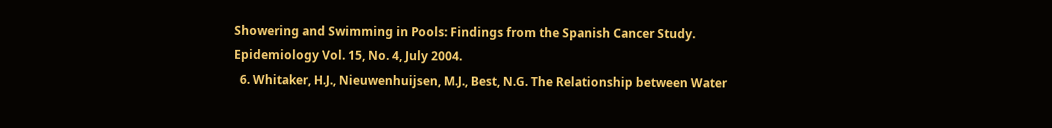Showering and Swimming in Pools: Findings from the Spanish Cancer Study. Epidemiology Vol. 15, No. 4, July 2004.
  6. Whitaker, H.J., Nieuwenhuijsen, M.J., Best, N.G. The Relationship between Water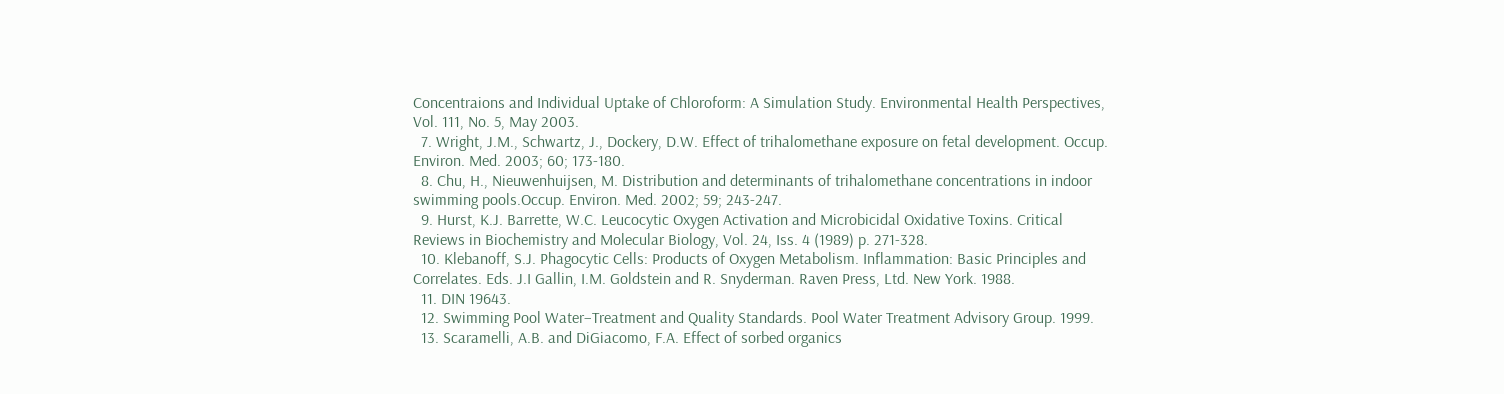Concentraions and Individual Uptake of Chloroform: A Simulation Study. Environmental Health Perspectives, Vol. 111, No. 5, May 2003.
  7. Wright, J.M., Schwartz, J., Dockery, D.W. Effect of trihalomethane exposure on fetal development. Occup. Environ. Med. 2003; 60; 173-180.
  8. Chu, H., Nieuwenhuijsen, M. Distribution and determinants of trihalomethane concentrations in indoor swimming pools.Occup. Environ. Med. 2002; 59; 243-247.
  9. Hurst, K.J. Barrette, W.C. Leucocytic Oxygen Activation and Microbicidal Oxidative Toxins. Critical Reviews in Biochemistry and Molecular Biology, Vol. 24, Iss. 4 (1989) p. 271-328.
  10. Klebanoff, S.J. Phagocytic Cells: Products of Oxygen Metabolism. Inflammation: Basic Principles and Correlates. Eds. J.I Gallin, I.M. Goldstein and R. Snyderman. Raven Press, Ltd. New York. 1988.
  11. DIN 19643.
  12. Swimming Pool Water–Treatment and Quality Standards. Pool Water Treatment Advisory Group. 1999.
  13. Scaramelli, A.B. and DiGiacomo, F.A. Effect of sorbed organics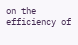on the efficiency of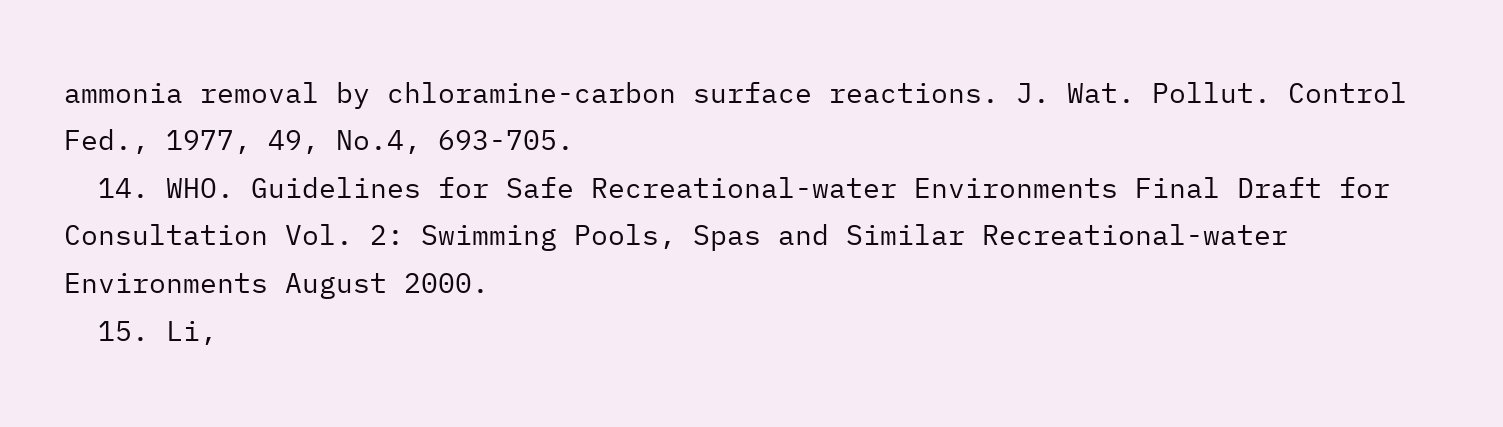ammonia removal by chloramine-carbon surface reactions. J. Wat. Pollut. Control Fed., 1977, 49, No.4, 693-705.
  14. WHO. Guidelines for Safe Recreational-water Environments Final Draft for Consultation Vol. 2: Swimming Pools, Spas and Similar Recreational-water Environments August 2000.
  15. Li,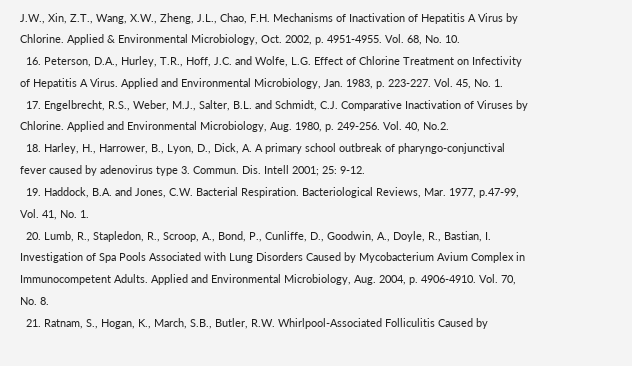J.W., Xin, Z.T., Wang, X.W., Zheng, J.L., Chao, F.H. Mechanisms of Inactivation of Hepatitis A Virus by Chlorine. Applied & Environmental Microbiology, Oct. 2002, p. 4951-4955. Vol. 68, No. 10.
  16. Peterson, D.A., Hurley, T.R., Hoff, J.C. and Wolfe, L.G. Effect of Chlorine Treatment on Infectivity of Hepatitis A Virus. Applied and Environmental Microbiology, Jan. 1983, p. 223-227. Vol. 45, No. 1.
  17. Engelbrecht, R.S., Weber, M.J., Salter, B.L. and Schmidt, C.J. Comparative Inactivation of Viruses by Chlorine. Applied and Environmental Microbiology, Aug. 1980, p. 249-256. Vol. 40, No.2.
  18. Harley, H., Harrower, B., Lyon, D., Dick, A. A primary school outbreak of pharyngo-conjunctival fever caused by adenovirus type 3. Commun. Dis. Intell 2001; 25: 9-12.
  19. Haddock, B.A. and Jones, C.W. Bacterial Respiration. Bacteriological Reviews, Mar. 1977, p.47-99, Vol. 41, No. 1.
  20. Lumb, R., Stapledon, R., Scroop, A., Bond, P., Cunliffe, D., Goodwin, A., Doyle, R., Bastian, I. Investigation of Spa Pools Associated with Lung Disorders Caused by Mycobacterium Avium Complex in Immunocompetent Adults. Applied and Environmental Microbiology, Aug. 2004, p. 4906-4910. Vol. 70, No. 8.
  21. Ratnam, S., Hogan, K., March, S.B., Butler, R.W. Whirlpool-Associated Folliculitis Caused by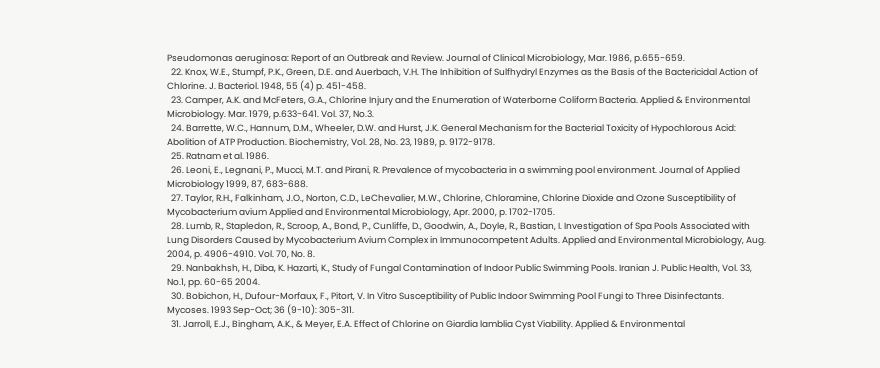Pseudomonas aeruginosa: Report of an Outbreak and Review. Journal of Clinical Microbiology, Mar. 1986, p.655-659.
  22. Knox, W.E., Stumpf, P.K., Green, D.E. and Auerbach, V.H. The Inhibition of Sulfhydryl Enzymes as the Basis of the Bactericidal Action of Chlorine. J. Bacteriol. 1948, 55 (4) p. 451-458.
  23. Camper, A.K. and McFeters, G.A., Chlorine Injury and the Enumeration of Waterborne Coliform Bacteria. Applied & Environmental Microbiology. Mar. 1979, p.633-641. Vol. 37, No.3.
  24. Barrette, W.C., Hannum, D.M., Wheeler, D.W. and Hurst, J.K. General Mechanism for the Bacterial Toxicity of Hypochlorous Acid: Abolition of ATP Production. Biochemistry, Vol. 28, No. 23, 1989, p. 9172-9178.
  25. Ratnam et al. 1986.
  26. Leoni, E., Legnani, P., Mucci, M.T. and Pirani, R. Prevalence of mycobacteria in a swimming pool environment. Journal of Applied Microbiology 1999, 87, 683-688.
  27. Taylor, R.H., Falkinham, J.O., Norton, C.D., LeChevalier, M.W., Chlorine, Chloramine, Chlorine Dioxide and Ozone Susceptibility of Mycobacterium avium Applied and Environmental Microbiology, Apr. 2000, p. 1702-1705.
  28. Lumb, R., Stapledon, R., Scroop, A., Bond, P., Cunliffe, D., Goodwin, A., Doyle, R., Bastian, I. Investigation of Spa Pools Associated with Lung Disorders Caused by Mycobacterium Avium Complex in Immunocompetent Adults. Applied and Environmental Microbiology, Aug. 2004, p. 4906-4910. Vol. 70, No. 8.
  29. Nanbakhsh, H., Diba, K. Hazarti, K., Study of Fungal Contamination of Indoor Public Swimming Pools. Iranian J. Public Health, Vol. 33, No.1, pp. 60-65 2004.
  30. Bobichon, H., Dufour-Morfaux, F., Pitort, V. In Vitro Susceptibility of Public Indoor Swimming Pool Fungi to Three Disinfectants. Mycoses. 1993 Sep-Oct; 36 (9-10): 305-311.
  31. Jarroll, E.J., Bingham, A.K., & Meyer, E.A. Effect of Chlorine on Giardia lamblia Cyst Viability. Applied & Environmental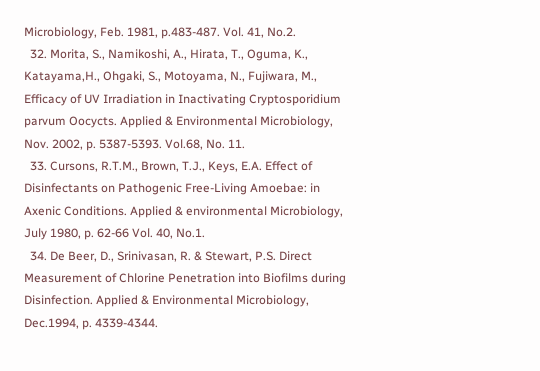Microbiology, Feb. 1981, p.483-487. Vol. 41, No.2.
  32. Morita, S., Namikoshi, A., Hirata, T., Oguma, K., Katayama,H., Ohgaki, S., Motoyama, N., Fujiwara, M., Efficacy of UV Irradiation in Inactivating Cryptosporidium parvum Oocycts. Applied & Environmental Microbiology, Nov. 2002, p. 5387-5393. Vol.68, No. 11.
  33. Cursons, R.T.M., Brown, T.J., Keys, E.A. Effect of Disinfectants on Pathogenic Free-Living Amoebae: in Axenic Conditions. Applied & environmental Microbiology, July 1980, p. 62-66 Vol. 40, No.1.
  34. De Beer, D., Srinivasan, R. & Stewart, P.S. Direct Measurement of Chlorine Penetration into Biofilms during Disinfection. Applied & Environmental Microbiology, Dec.1994, p. 4339-4344.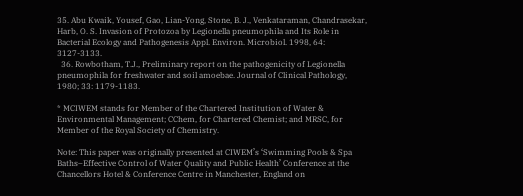35. Abu Kwaik, Yousef, Gao, Lian-Yong, Stone, B. J., Venkataraman, Chandrasekar, Harb, O. S. Invasion of Protozoa by Legionella pneumophila and Its Role in Bacterial Ecology and Pathogenesis Appl. Environ. Microbiol. 1998, 64: 3127-3133.
  36. Rowbotham, T.J., Preliminary report on the pathogenicity of Legionella pneumophila for freshwater and soil amoebae. Journal of Clinical Pathology, 1980; 33: 1179-1183.

* MCIWEM stands for Member of the Chartered Institution of Water & Environmental Management; CChem, for Chartered Chemist; and MRSC, for Member of the Royal Society of Chemistry.

Note: This paper was originally presented at CIWEM’s ‘Swimming Pools & Spa Baths–Effective Control of Water Quality and Public Health’ Conference at the Chancellors Hotel & Conference Centre in Manchester, England on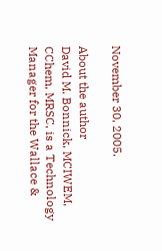November 30, 2005.

About the author
David M. Bonnick, MCIWEM, CChem, MRSC, is a Technology Manager for the Wallace &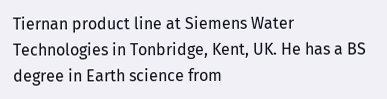Tiernan product line at Siemens Water Technologies in Tonbridge, Kent, UK. He has a BS degree in Earth science from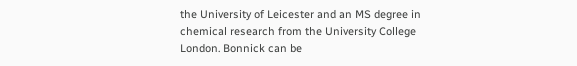the University of Leicester and an MS degree in chemical research from the University College London. Bonnick can be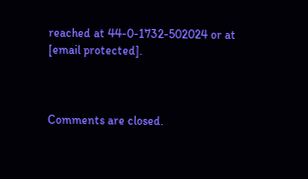reached at 44-0-1732-502024 or at [email protected].



Comments are closed.